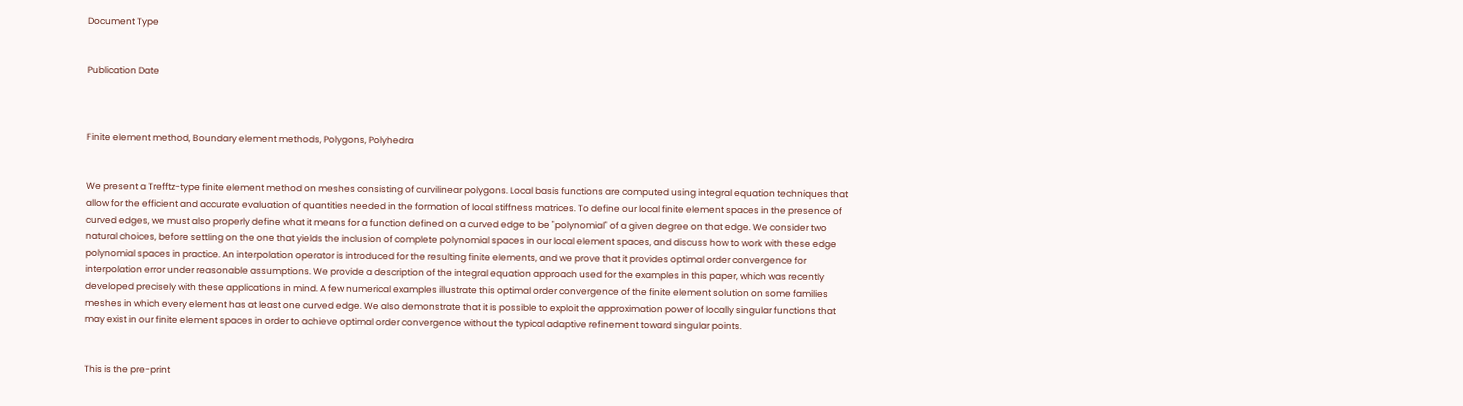Document Type


Publication Date



Finite element method, Boundary element methods, Polygons, Polyhedra


We present a Trefftz-type finite element method on meshes consisting of curvilinear polygons. Local basis functions are computed using integral equation techniques that allow for the efficient and accurate evaluation of quantities needed in the formation of local stiffness matrices. To define our local finite element spaces in the presence of curved edges, we must also properly define what it means for a function defined on a curved edge to be "polynomial" of a given degree on that edge. We consider two natural choices, before settling on the one that yields the inclusion of complete polynomial spaces in our local element spaces, and discuss how to work with these edge polynomial spaces in practice. An interpolation operator is introduced for the resulting finite elements, and we prove that it provides optimal order convergence for interpolation error under reasonable assumptions. We provide a description of the integral equation approach used for the examples in this paper, which was recently developed precisely with these applications in mind. A few numerical examples illustrate this optimal order convergence of the finite element solution on some families meshes in which every element has at least one curved edge. We also demonstrate that it is possible to exploit the approximation power of locally singular functions that may exist in our finite element spaces in order to achieve optimal order convergence without the typical adaptive refinement toward singular points.


This is the pre-print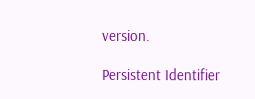version.

Persistent Identifier